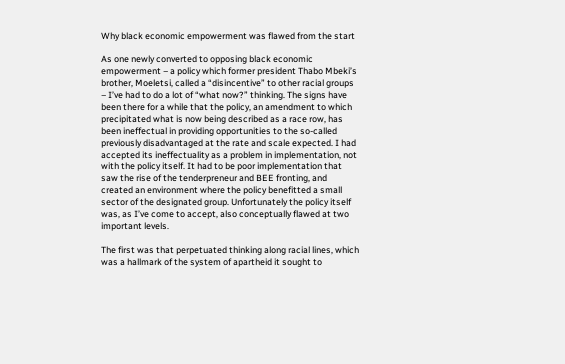Why black economic empowerment was flawed from the start

As one newly converted to opposing black economic empowerment – a policy which former president Thabo Mbeki’s brother, Moeletsi, called a “disincentive” to other racial groups – I’ve had to do a lot of “what now?” thinking. The signs have been there for a while that the policy, an amendment to which precipitated what is now being described as a race row, has been ineffectual in providing opportunities to the so-called previously disadvantaged at the rate and scale expected. I had accepted its ineffectuality as a problem in implementation, not with the policy itself. It had to be poor implementation that saw the rise of the tenderpreneur and BEE fronting, and created an environment where the policy benefitted a small sector of the designated group. Unfortunately the policy itself was, as I’ve come to accept, also conceptually flawed at two important levels.

The first was that perpetuated thinking along racial lines, which was a hallmark of the system of apartheid it sought to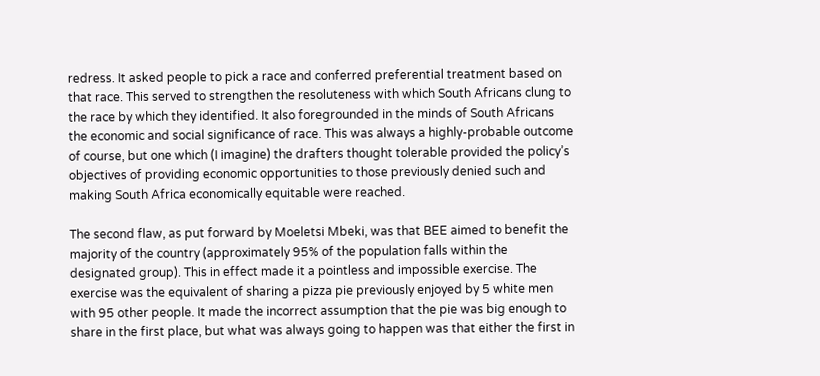redress. It asked people to pick a race and conferred preferential treatment based on that race. This served to strengthen the resoluteness with which South Africans clung to the race by which they identified. It also foregrounded in the minds of South Africans the economic and social significance of race. This was always a highly-probable outcome of course, but one which (I imagine) the drafters thought tolerable provided the policy’s objectives of providing economic opportunities to those previously denied such and making South Africa economically equitable were reached.

The second flaw, as put forward by Moeletsi Mbeki, was that BEE aimed to benefit the majority of the country (approximately 95% of the population falls within the designated group). This in effect made it a pointless and impossible exercise. The exercise was the equivalent of sharing a pizza pie previously enjoyed by 5 white men with 95 other people. It made the incorrect assumption that the pie was big enough to share in the first place, but what was always going to happen was that either the first in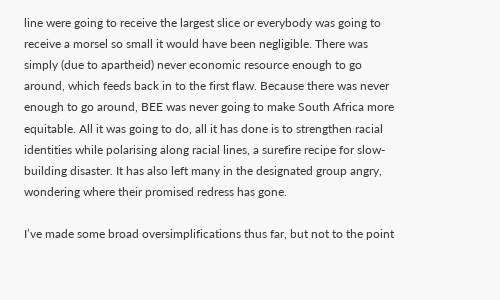line were going to receive the largest slice or everybody was going to receive a morsel so small it would have been negligible. There was simply (due to apartheid) never economic resource enough to go around, which feeds back in to the first flaw. Because there was never enough to go around, BEE was never going to make South Africa more equitable. All it was going to do, all it has done is to strengthen racial identities while polarising along racial lines, a surefire recipe for slow-building disaster. It has also left many in the designated group angry, wondering where their promised redress has gone.

I’ve made some broad oversimplifications thus far, but not to the point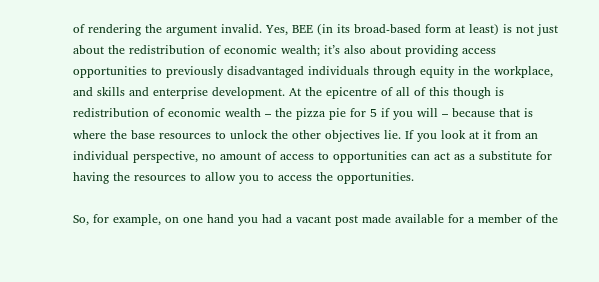of rendering the argument invalid. Yes, BEE (in its broad-based form at least) is not just about the redistribution of economic wealth; it’s also about providing access opportunities to previously disadvantaged individuals through equity in the workplace, and skills and enterprise development. At the epicentre of all of this though is redistribution of economic wealth – the pizza pie for 5 if you will – because that is where the base resources to unlock the other objectives lie. If you look at it from an individual perspective, no amount of access to opportunities can act as a substitute for having the resources to allow you to access the opportunities.

So, for example, on one hand you had a vacant post made available for a member of the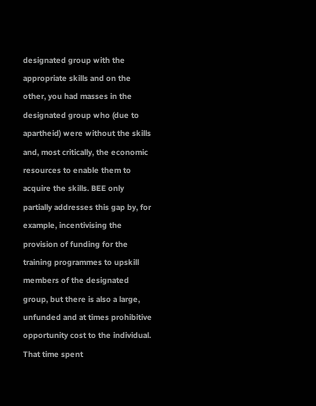designated group with the appropriate skills and on the other, you had masses in the designated group who (due to apartheid) were without the skills and, most critically, the economic resources to enable them to acquire the skills. BEE only partially addresses this gap by, for example, incentivising the provision of funding for the training programmes to upskill members of the designated group, but there is also a large, unfunded and at times prohibitive opportunity cost to the individual. That time spent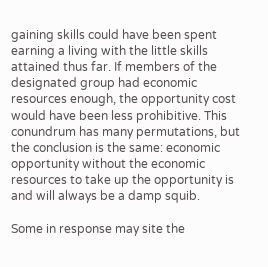gaining skills could have been spent earning a living with the little skills attained thus far. If members of the designated group had economic resources enough, the opportunity cost would have been less prohibitive. This conundrum has many permutations, but the conclusion is the same: economic opportunity without the economic resources to take up the opportunity is and will always be a damp squib.

Some in response may site the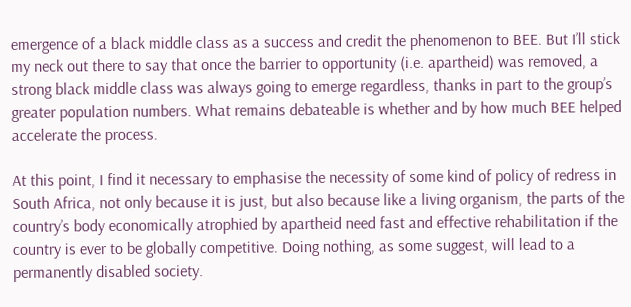emergence of a black middle class as a success and credit the phenomenon to BEE. But I’ll stick my neck out there to say that once the barrier to opportunity (i.e. apartheid) was removed, a strong black middle class was always going to emerge regardless, thanks in part to the group’s greater population numbers. What remains debateable is whether and by how much BEE helped accelerate the process.

At this point, I find it necessary to emphasise the necessity of some kind of policy of redress in South Africa, not only because it is just, but also because like a living organism, the parts of the country’s body economically atrophied by apartheid need fast and effective rehabilitation if the country is ever to be globally competitive. Doing nothing, as some suggest, will lead to a permanently disabled society.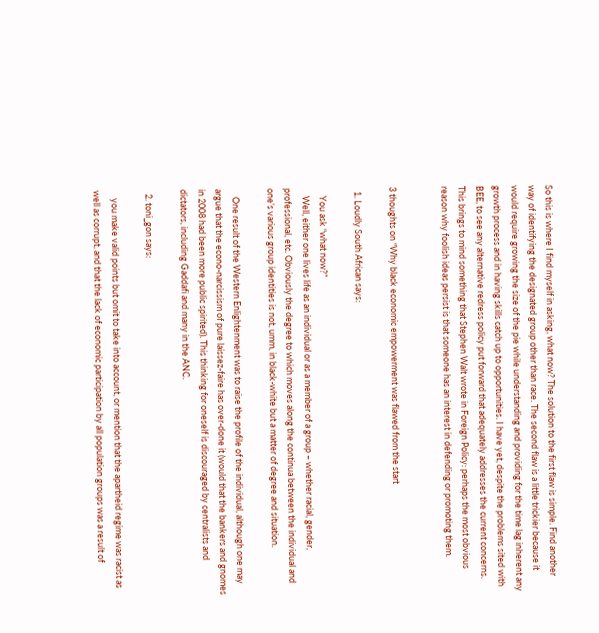So this is where I find myself in asking, what now? The solution to the first flaw is simple. Find another way of identifying the designated group other than race. The second flaw is a little trickier because it would require growing the size of the pie while understanding and providing for the time lag inherent any growth process and in having skills catch up to opportunities. I have yet, despite the problems sited with BEE, to see any alternative redress policy put forward that adequately addresses the current concerns. This brings to mind something that Stephen Walt wrote in Foreign Policy: perhaps the most obvious reason why foolish ideas persist is that someone has an interest in defending or promoting them.


3 thoughts on “Why black economic empowerment was flawed from the start

  1. Loudly South African says:

    You ask “what now?”
    Well, either one lives life as an individual or as a member of a group – whether racial, gender, professional, etc. Obviously the degree to which moves along the continua between the individual and one’s various group identities is not, umm, in black-white but a matter of degree and situation.

    One result of the Western Enlightenment was to raise the profile of the individual, although one may argue that the econo-narcissism of pure laissez-faire has over-done it (would that the bankers and gnomes in 2008 had been more public spirited). This thinking for oneself is discouraged by centralists and dictators, including Gaddafi and many in the ANC.

  2. toni_gon says:

    you make valid points but omit to take into account, or mention that the apartheid regime was racist as well as corrupt, and that the lack of economic participation by all population groups was a result of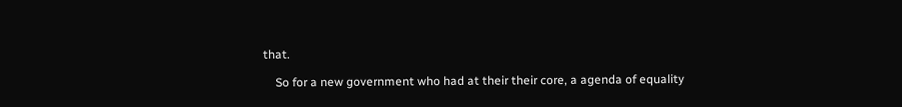that.

    So for a new government who had at their their core, a agenda of equality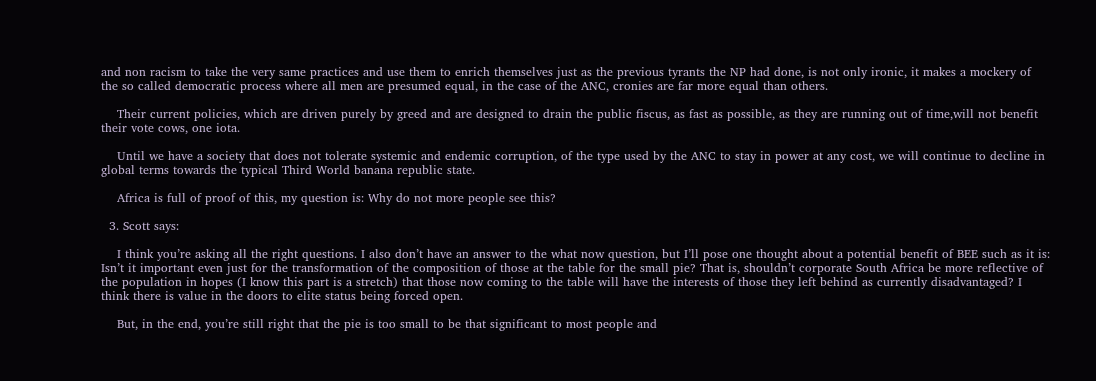and non racism to take the very same practices and use them to enrich themselves just as the previous tyrants the NP had done, is not only ironic, it makes a mockery of the so called democratic process where all men are presumed equal, in the case of the ANC, cronies are far more equal than others.

    Their current policies, which are driven purely by greed and are designed to drain the public fiscus, as fast as possible, as they are running out of time,will not benefit their vote cows, one iota.

    Until we have a society that does not tolerate systemic and endemic corruption, of the type used by the ANC to stay in power at any cost, we will continue to decline in global terms towards the typical Third World banana republic state.

    Africa is full of proof of this, my question is: Why do not more people see this?

  3. Scott says:

    I think you’re asking all the right questions. I also don’t have an answer to the what now question, but I’ll pose one thought about a potential benefit of BEE such as it is: Isn’t it important even just for the transformation of the composition of those at the table for the small pie? That is, shouldn’t corporate South Africa be more reflective of the population in hopes (I know this part is a stretch) that those now coming to the table will have the interests of those they left behind as currently disadvantaged? I think there is value in the doors to elite status being forced open.

    But, in the end, you’re still right that the pie is too small to be that significant to most people and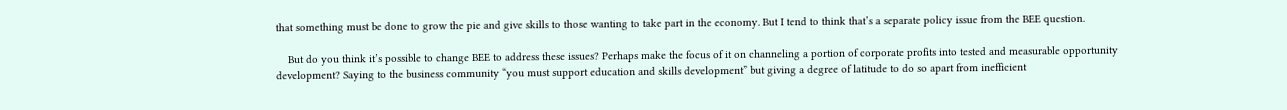that something must be done to grow the pie and give skills to those wanting to take part in the economy. But I tend to think that’s a separate policy issue from the BEE question.

    But do you think it’s possible to change BEE to address these issues? Perhaps make the focus of it on channeling a portion of corporate profits into tested and measurable opportunity development? Saying to the business community “you must support education and skills development” but giving a degree of latitude to do so apart from inefficient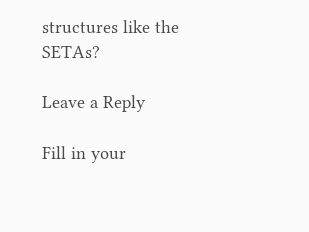structures like the SETAs?

Leave a Reply

Fill in your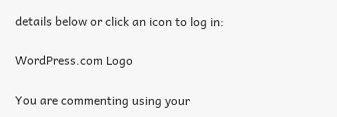details below or click an icon to log in:

WordPress.com Logo

You are commenting using your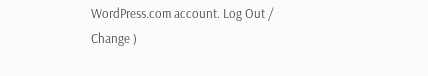WordPress.com account. Log Out /  Change )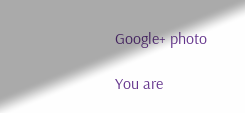Google+ photo

You are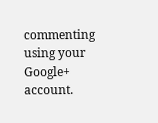commenting using your Google+ account.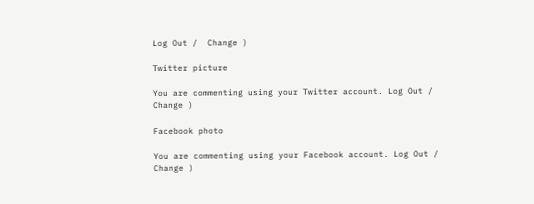Log Out /  Change )

Twitter picture

You are commenting using your Twitter account. Log Out /  Change )

Facebook photo

You are commenting using your Facebook account. Log Out /  Change )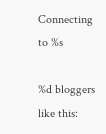Connecting to %s

%d bloggers like this: